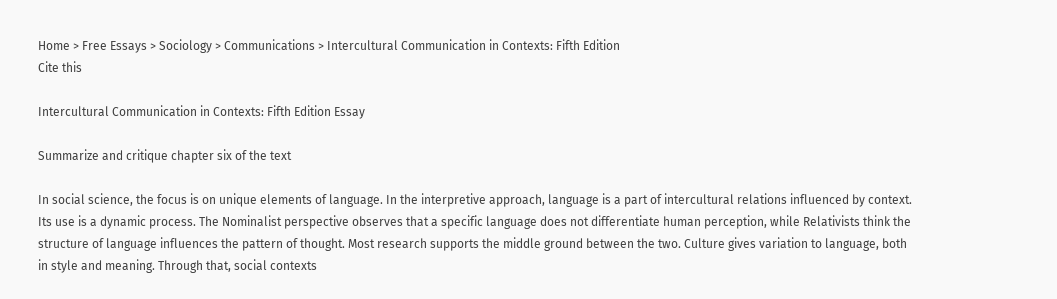Home > Free Essays > Sociology > Communications > Intercultural Communication in Contexts: Fifth Edition
Cite this

Intercultural Communication in Contexts: Fifth Edition Essay

Summarize and critique chapter six of the text

In social science, the focus is on unique elements of language. In the interpretive approach, language is a part of intercultural relations influenced by context. Its use is a dynamic process. The Nominalist perspective observes that a specific language does not differentiate human perception, while Relativists think the structure of language influences the pattern of thought. Most research supports the middle ground between the two. Culture gives variation to language, both in style and meaning. Through that, social contexts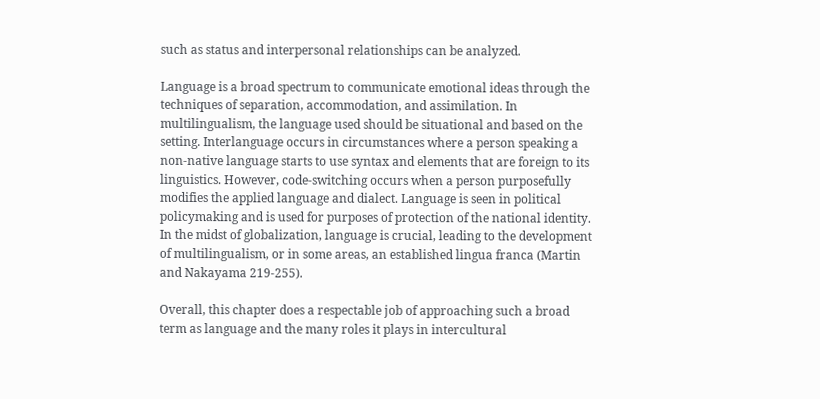such as status and interpersonal relationships can be analyzed.

Language is a broad spectrum to communicate emotional ideas through the techniques of separation, accommodation, and assimilation. In multilingualism, the language used should be situational and based on the setting. Interlanguage occurs in circumstances where a person speaking a non-native language starts to use syntax and elements that are foreign to its linguistics. However, code-switching occurs when a person purposefully modifies the applied language and dialect. Language is seen in political policymaking and is used for purposes of protection of the national identity. In the midst of globalization, language is crucial, leading to the development of multilingualism, or in some areas, an established lingua franca (Martin and Nakayama 219-255).

Overall, this chapter does a respectable job of approaching such a broad term as language and the many roles it plays in intercultural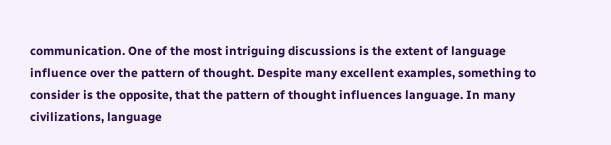communication. One of the most intriguing discussions is the extent of language influence over the pattern of thought. Despite many excellent examples, something to consider is the opposite, that the pattern of thought influences language. In many civilizations, language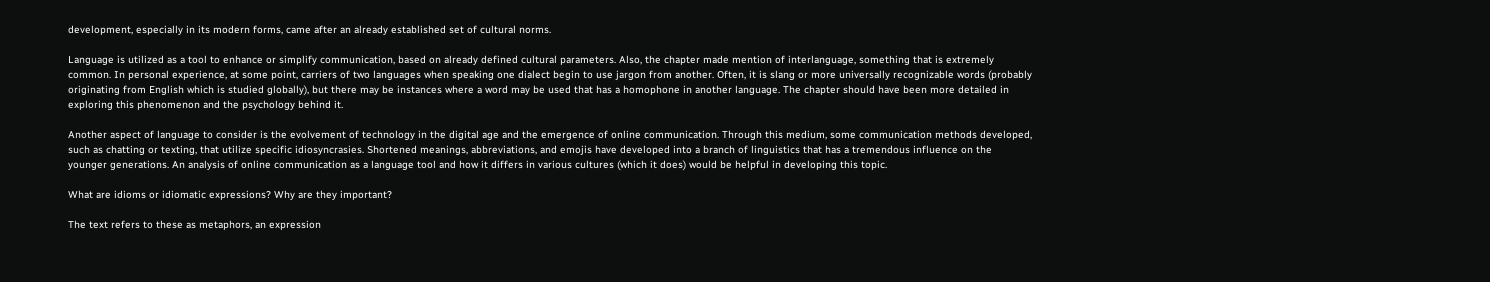development, especially in its modern forms, came after an already established set of cultural norms.

Language is utilized as a tool to enhance or simplify communication, based on already defined cultural parameters. Also, the chapter made mention of interlanguage, something that is extremely common. In personal experience, at some point, carriers of two languages when speaking one dialect begin to use jargon from another. Often, it is slang or more universally recognizable words (probably originating from English which is studied globally), but there may be instances where a word may be used that has a homophone in another language. The chapter should have been more detailed in exploring this phenomenon and the psychology behind it.

Another aspect of language to consider is the evolvement of technology in the digital age and the emergence of online communication. Through this medium, some communication methods developed, such as chatting or texting, that utilize specific idiosyncrasies. Shortened meanings, abbreviations, and emojis have developed into a branch of linguistics that has a tremendous influence on the younger generations. An analysis of online communication as a language tool and how it differs in various cultures (which it does) would be helpful in developing this topic.

What are idioms or idiomatic expressions? Why are they important?

The text refers to these as metaphors, an expression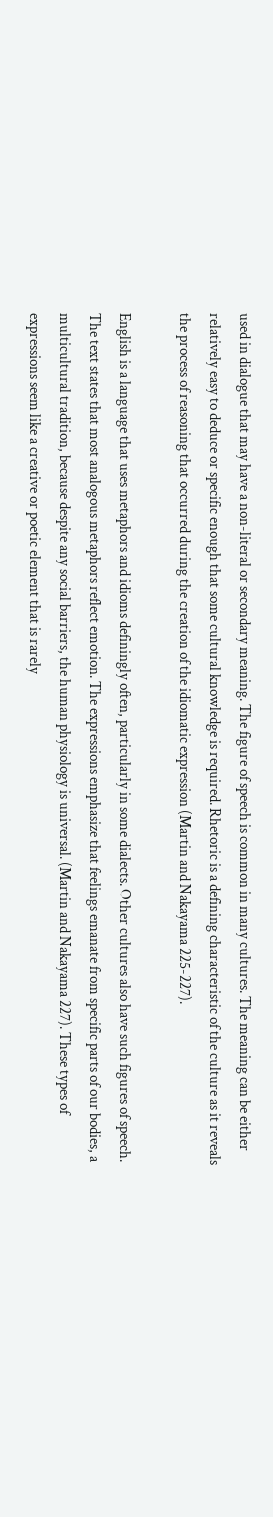used in dialogue that may have a non-literal or secondary meaning. The figure of speech is common in many cultures. The meaning can be either relatively easy to deduce or specific enough that some cultural knowledge is required. Rhetoric is a defining characteristic of the culture as it reveals the process of reasoning that occurred during the creation of the idiomatic expression (Martin and Nakayama 225-227).

English is a language that uses metaphors and idioms definingly often, particularly in some dialects. Other cultures also have such figures of speech. The text states that most analogous metaphors reflect emotion. The expressions emphasize that feelings emanate from specific parts of our bodies, a multicultural tradition, because despite any social barriers, the human physiology is universal. (Martin and Nakayama 227). These types of expressions seem like a creative or poetic element that is rarely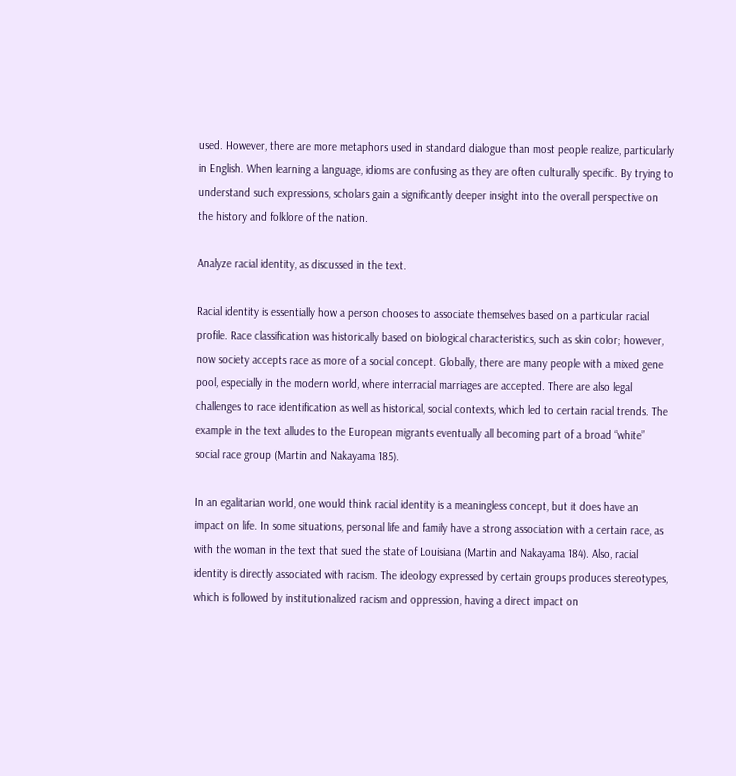used. However, there are more metaphors used in standard dialogue than most people realize, particularly in English. When learning a language, idioms are confusing as they are often culturally specific. By trying to understand such expressions, scholars gain a significantly deeper insight into the overall perspective on the history and folklore of the nation.

Analyze racial identity, as discussed in the text.

Racial identity is essentially how a person chooses to associate themselves based on a particular racial profile. Race classification was historically based on biological characteristics, such as skin color; however, now society accepts race as more of a social concept. Globally, there are many people with a mixed gene pool, especially in the modern world, where interracial marriages are accepted. There are also legal challenges to race identification as well as historical, social contexts, which led to certain racial trends. The example in the text alludes to the European migrants eventually all becoming part of a broad “white” social race group (Martin and Nakayama 185).

In an egalitarian world, one would think racial identity is a meaningless concept, but it does have an impact on life. In some situations, personal life and family have a strong association with a certain race, as with the woman in the text that sued the state of Louisiana (Martin and Nakayama 184). Also, racial identity is directly associated with racism. The ideology expressed by certain groups produces stereotypes, which is followed by institutionalized racism and oppression, having a direct impact on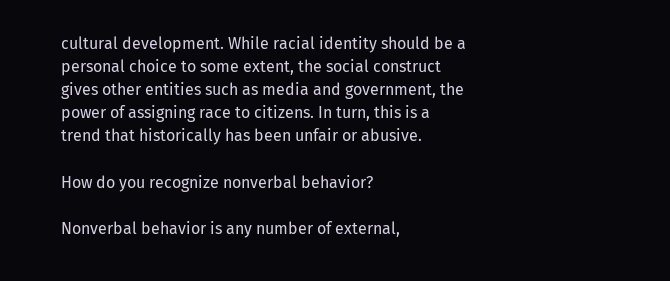cultural development. While racial identity should be a personal choice to some extent, the social construct gives other entities such as media and government, the power of assigning race to citizens. In turn, this is a trend that historically has been unfair or abusive.

How do you recognize nonverbal behavior?

Nonverbal behavior is any number of external,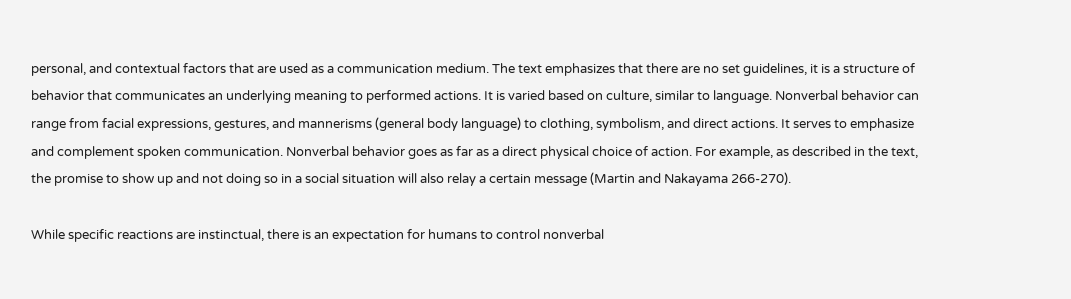personal, and contextual factors that are used as a communication medium. The text emphasizes that there are no set guidelines, it is a structure of behavior that communicates an underlying meaning to performed actions. It is varied based on culture, similar to language. Nonverbal behavior can range from facial expressions, gestures, and mannerisms (general body language) to clothing, symbolism, and direct actions. It serves to emphasize and complement spoken communication. Nonverbal behavior goes as far as a direct physical choice of action. For example, as described in the text, the promise to show up and not doing so in a social situation will also relay a certain message (Martin and Nakayama 266-270).

While specific reactions are instinctual, there is an expectation for humans to control nonverbal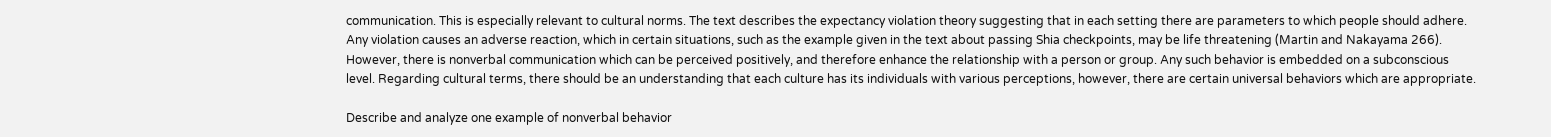communication. This is especially relevant to cultural norms. The text describes the expectancy violation theory suggesting that in each setting there are parameters to which people should adhere. Any violation causes an adverse reaction, which in certain situations, such as the example given in the text about passing Shia checkpoints, may be life threatening (Martin and Nakayama 266). However, there is nonverbal communication which can be perceived positively, and therefore enhance the relationship with a person or group. Any such behavior is embedded on a subconscious level. Regarding cultural terms, there should be an understanding that each culture has its individuals with various perceptions, however, there are certain universal behaviors which are appropriate.

Describe and analyze one example of nonverbal behavior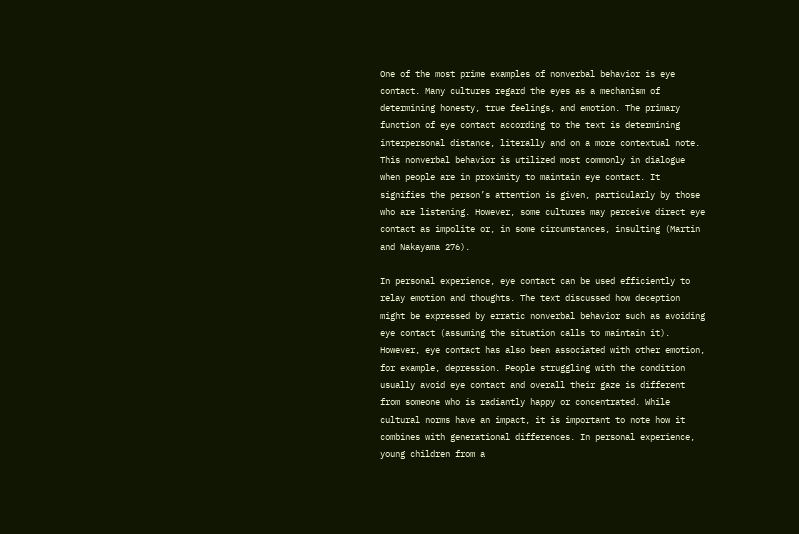One of the most prime examples of nonverbal behavior is eye contact. Many cultures regard the eyes as a mechanism of determining honesty, true feelings, and emotion. The primary function of eye contact according to the text is determining interpersonal distance, literally and on a more contextual note. This nonverbal behavior is utilized most commonly in dialogue when people are in proximity to maintain eye contact. It signifies the person’s attention is given, particularly by those who are listening. However, some cultures may perceive direct eye contact as impolite or, in some circumstances, insulting (Martin and Nakayama 276).

In personal experience, eye contact can be used efficiently to relay emotion and thoughts. The text discussed how deception might be expressed by erratic nonverbal behavior such as avoiding eye contact (assuming the situation calls to maintain it). However, eye contact has also been associated with other emotion, for example, depression. People struggling with the condition usually avoid eye contact and overall their gaze is different from someone who is radiantly happy or concentrated. While cultural norms have an impact, it is important to note how it combines with generational differences. In personal experience, young children from a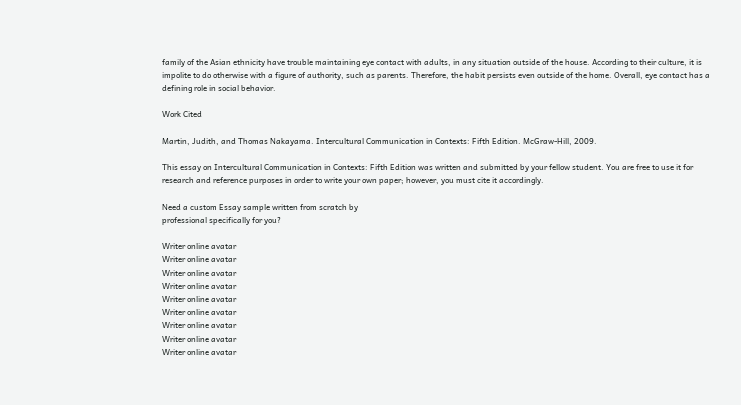family of the Asian ethnicity have trouble maintaining eye contact with adults, in any situation outside of the house. According to their culture, it is impolite to do otherwise with a figure of authority, such as parents. Therefore, the habit persists even outside of the home. Overall, eye contact has a defining role in social behavior.

Work Cited

Martin, Judith, and Thomas Nakayama. Intercultural Communication in Contexts: Fifth Edition. McGraw-Hill, 2009.

This essay on Intercultural Communication in Contexts: Fifth Edition was written and submitted by your fellow student. You are free to use it for research and reference purposes in order to write your own paper; however, you must cite it accordingly.

Need a custom Essay sample written from scratch by
professional specifically for you?

Writer online avatar
Writer online avatar
Writer online avatar
Writer online avatar
Writer online avatar
Writer online avatar
Writer online avatar
Writer online avatar
Writer online avatar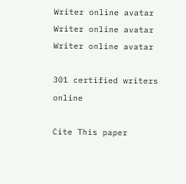Writer online avatar
Writer online avatar
Writer online avatar

301 certified writers online

Cite This paper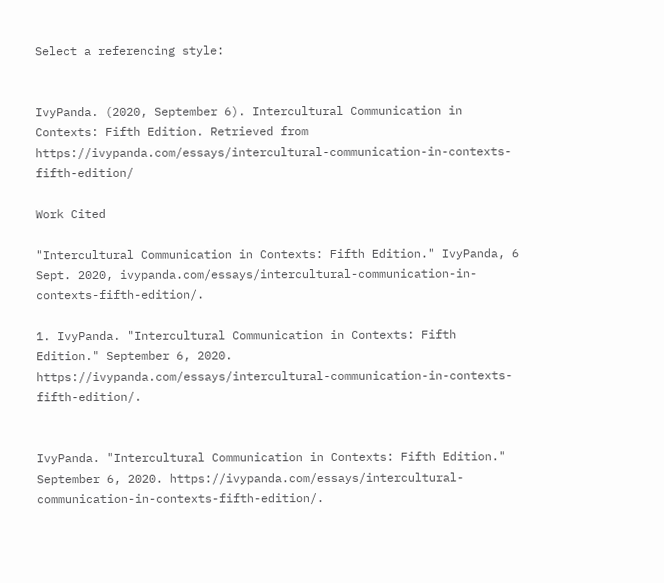Select a referencing style:


IvyPanda. (2020, September 6). Intercultural Communication in Contexts: Fifth Edition. Retrieved from https://ivypanda.com/essays/intercultural-communication-in-contexts-fifth-edition/

Work Cited

"Intercultural Communication in Contexts: Fifth Edition." IvyPanda, 6 Sept. 2020, ivypanda.com/essays/intercultural-communication-in-contexts-fifth-edition/.

1. IvyPanda. "Intercultural Communication in Contexts: Fifth Edition." September 6, 2020. https://ivypanda.com/essays/intercultural-communication-in-contexts-fifth-edition/.


IvyPanda. "Intercultural Communication in Contexts: Fifth Edition." September 6, 2020. https://ivypanda.com/essays/intercultural-communication-in-contexts-fifth-edition/.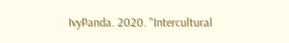IvyPanda. 2020. "Intercultural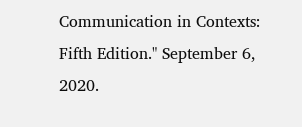Communication in Contexts: Fifth Edition." September 6, 2020.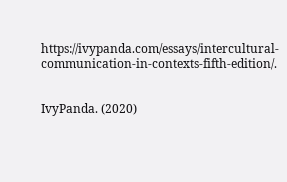https://ivypanda.com/essays/intercultural-communication-in-contexts-fifth-edition/.


IvyPanda. (2020)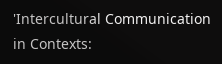'Intercultural Communication in Contexts: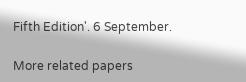Fifth Edition'. 6 September.

More related papers